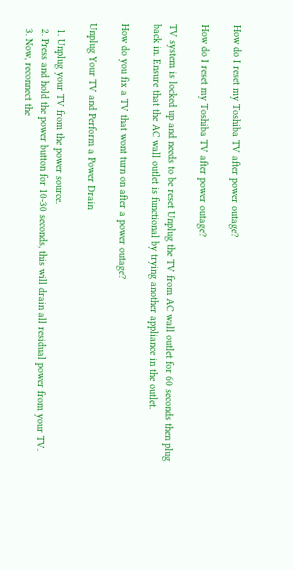How do I reset my Toshiba TV after power outage?

How do I reset my Toshiba TV after power outage?

TV system is locked up and needs to be reset Unplug the TV from AC wall outlet for 60 seconds then plug back in. Ensure that the AC wall outlet is functional by trying another appliance in the outlet.

How do you fix a TV that wont turn on after a power outage?

Unplug Your TV and Perform a Power Drain

  1. Unplug your TV from the power source.
  2. Press and hold the power button for 10-30 seconds, this will drain all residual power from your TV.
  3. Now, reconnect the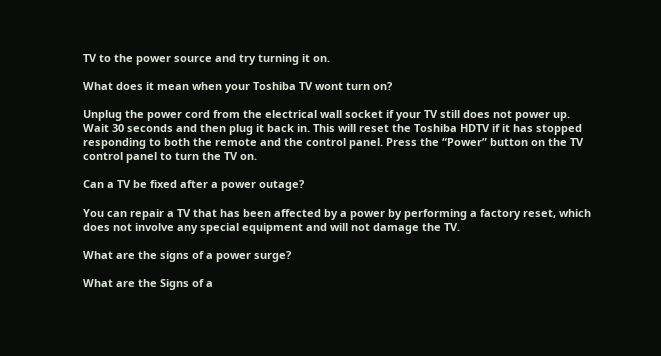TV to the power source and try turning it on.

What does it mean when your Toshiba TV wont turn on?

Unplug the power cord from the electrical wall socket if your TV still does not power up. Wait 30 seconds and then plug it back in. This will reset the Toshiba HDTV if it has stopped responding to both the remote and the control panel. Press the “Power” button on the TV control panel to turn the TV on.

Can a TV be fixed after a power outage?

You can repair a TV that has been affected by a power by performing a factory reset, which does not involve any special equipment and will not damage the TV.

What are the signs of a power surge?

What are the Signs of a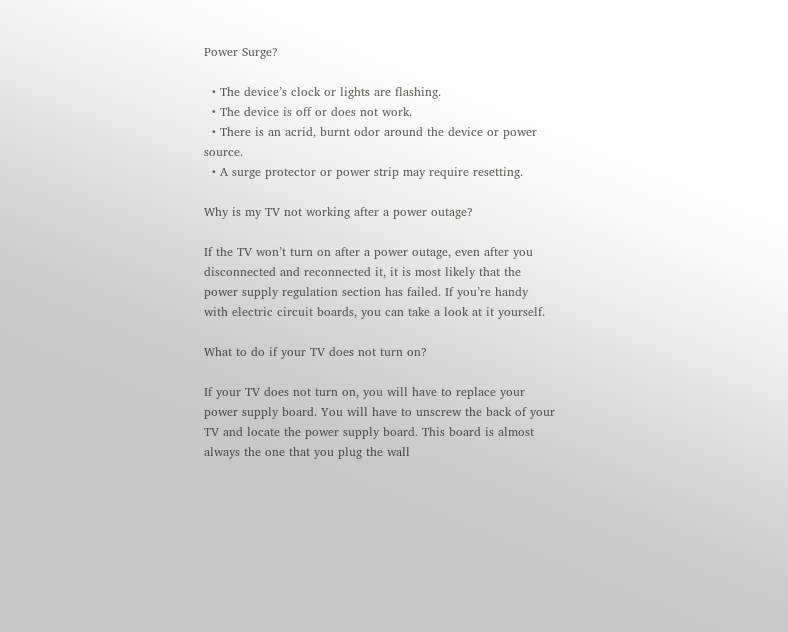Power Surge?

  • The device’s clock or lights are flashing.
  • The device is off or does not work.
  • There is an acrid, burnt odor around the device or power source.
  • A surge protector or power strip may require resetting.

Why is my TV not working after a power outage?

If the TV won’t turn on after a power outage, even after you disconnected and reconnected it, it is most likely that the power supply regulation section has failed. If you’re handy with electric circuit boards, you can take a look at it yourself.

What to do if your TV does not turn on?

If your TV does not turn on, you will have to replace your power supply board. You will have to unscrew the back of your TV and locate the power supply board. This board is almost always the one that you plug the wall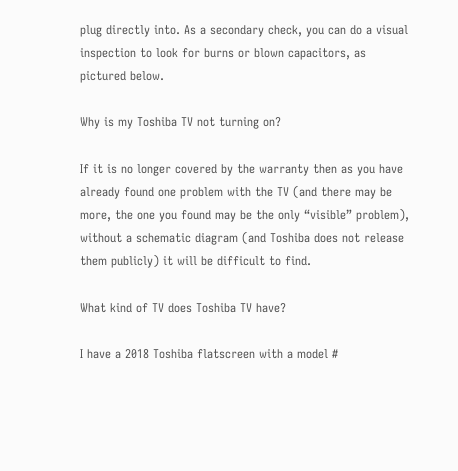plug directly into. As a secondary check, you can do a visual inspection to look for burns or blown capacitors, as pictured below.

Why is my Toshiba TV not turning on?

If it is no longer covered by the warranty then as you have already found one problem with the TV (and there may be more, the one you found may be the only “visible” problem), without a schematic diagram (and Toshiba does not release them publicly) it will be difficult to find.

What kind of TV does Toshiba TV have?

I have a 2018 Toshiba flatscreen with a model #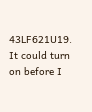43LF621U19. It could turn on before I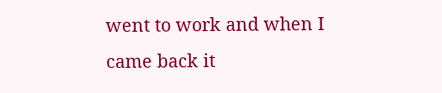went to work and when I came back it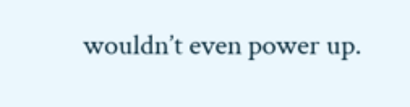wouldn’t even power up.